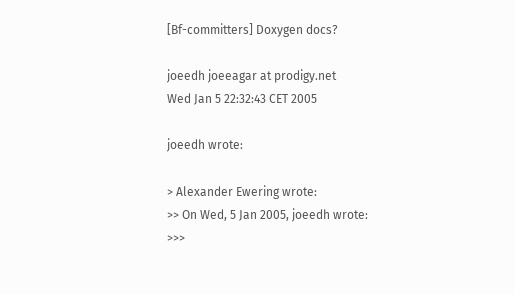[Bf-committers] Doxygen docs?

joeedh joeeagar at prodigy.net
Wed Jan 5 22:32:43 CET 2005

joeedh wrote:

> Alexander Ewering wrote:
>> On Wed, 5 Jan 2005, joeedh wrote:
>>>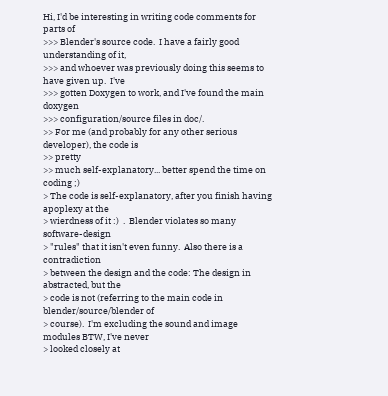Hi, I'd be interesting in writing code comments for parts of
>>> Blender's source code.  I have a fairly good understanding of it,
>>> and whoever was previously doing this seems to have given up.  I've
>>> gotten Doxygen to work, and I've found the main doxygen
>>> configuration/source files in doc/.
>> For me (and probably for any other serious developer), the code is
>> pretty
>> much self-explanatory... better spend the time on coding ;)
> The code is self-explanatory, after you finish having apoplexy at the
> wierdness of it :)  .  Blender violates so many software-design
> "rules" that it isn't even funny.  Also there is a contradiction
> between the design and the code: The design in abstracted, but the
> code is not (referring to the main code in blender/source/blender of
> course).  I'm excluding the sound and image modules BTW, I've never
> looked closely at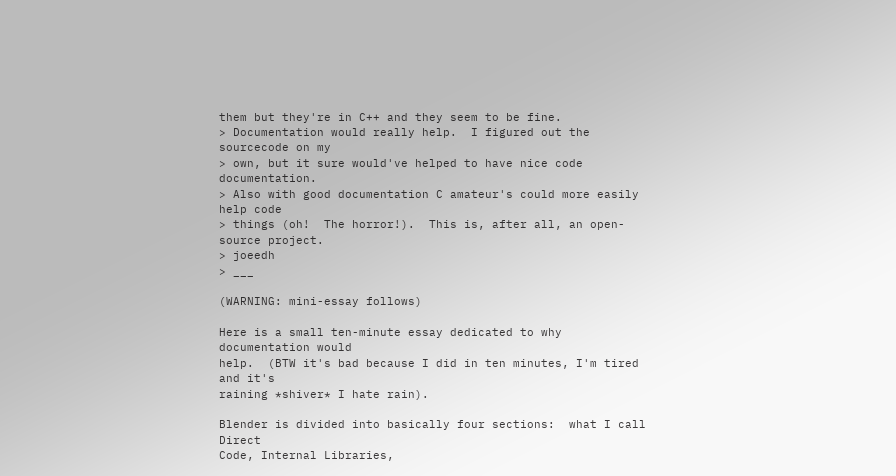them but they're in C++ and they seem to be fine.
> Documentation would really help.  I figured out the sourcecode on my
> own, but it sure would've helped to have nice code documentation.
> Also with good documentation C amateur's could more easily help code
> things (oh!  The horror!).  This is, after all, an open-source project.
> joeedh
> ___

(WARNING: mini-essay follows)

Here is a small ten-minute essay dedicated to why documentation would
help.  (BTW it's bad because I did in ten minutes, I'm tired and it's
raining *shiver* I hate rain).

Blender is divided into basically four sections:  what I call Direct
Code, Internal Libraries,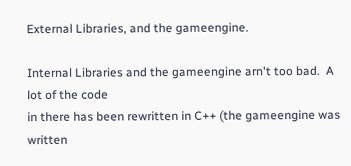External Libraries, and the gameengine.

Internal Libraries and the gameengine arn't too bad.  A lot of the code
in there has been rewritten in C++ (the gameengine was written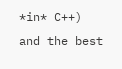*in* C++)
and the best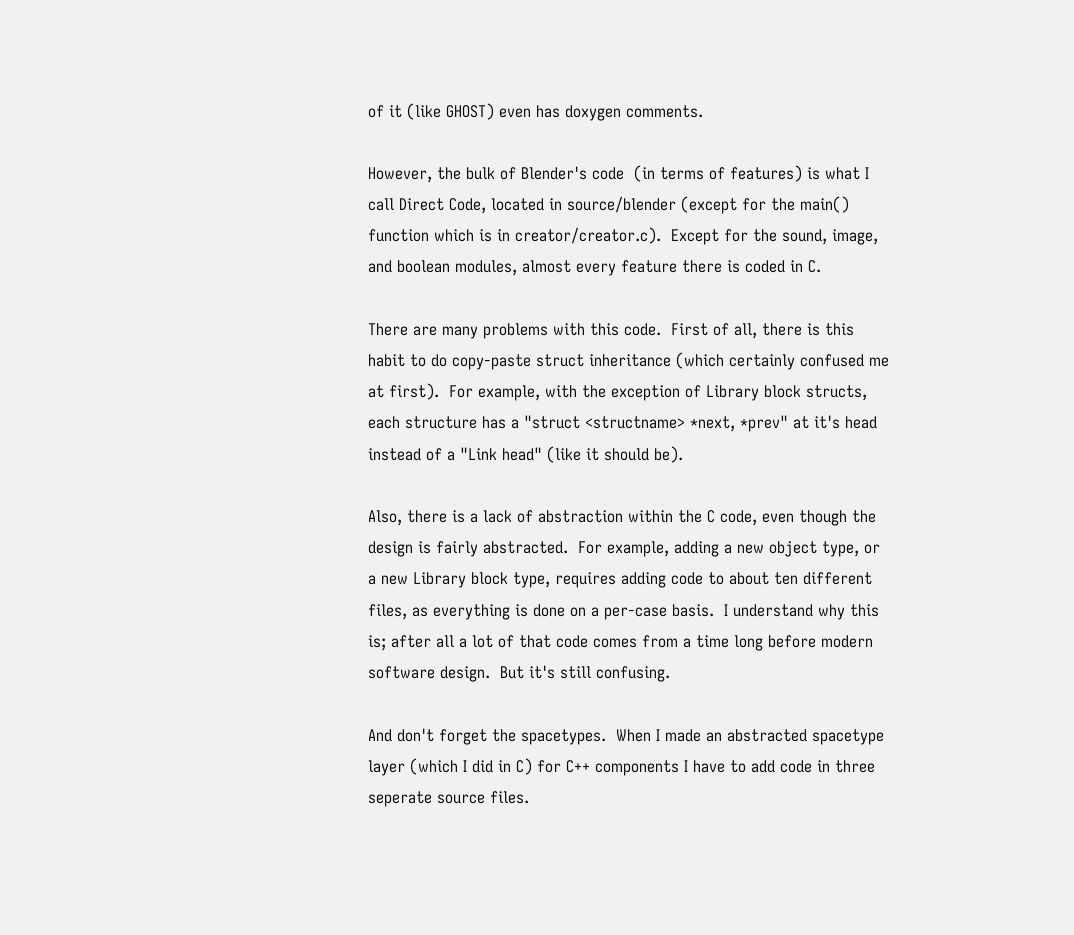of it (like GHOST) even has doxygen comments.

However, the bulk of Blender's code  (in terms of features) is what I
call Direct Code, located in source/blender (except for the main()
function which is in creator/creator.c).  Except for the sound, image,
and boolean modules, almost every feature there is coded in C.

There are many problems with this code.  First of all, there is this
habit to do copy-paste struct inheritance (which certainly confused me
at first).  For example, with the exception of Library block structs,
each structure has a "struct <structname> *next, *prev" at it's head
instead of a "Link head" (like it should be).

Also, there is a lack of abstraction within the C code, even though the
design is fairly abstracted.  For example, adding a new object type, or
a new Library block type, requires adding code to about ten different
files, as everything is done on a per-case basis.  I understand why this
is; after all a lot of that code comes from a time long before modern
software design.  But it's still confusing.

And don't forget the spacetypes.  When I made an abstracted spacetype
layer (which I did in C) for C++ components I have to add code in three
seperate source files.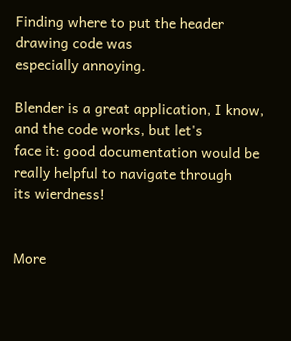Finding where to put the header drawing code was
especially annoying.

Blender is a great application, I know, and the code works, but let's
face it: good documentation would be really helpful to navigate through
its wierdness!


More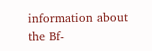information about the Bf-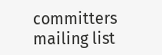committers mailing list